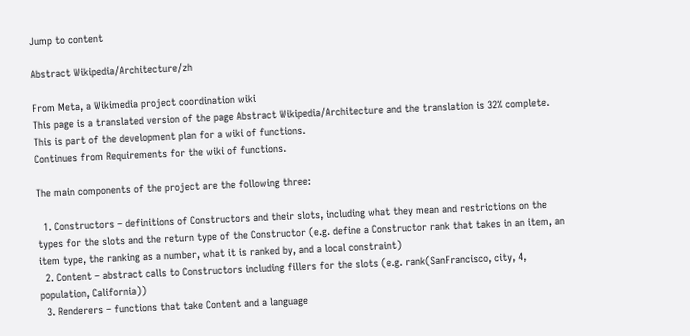Jump to content

Abstract Wikipedia/Architecture/zh

From Meta, a Wikimedia project coordination wiki
This page is a translated version of the page Abstract Wikipedia/Architecture and the translation is 32% complete.
This is part of the development plan for a wiki of functions.
Continues from Requirements for the wiki of functions.

The main components of the project are the following three:

  1. Constructors – definitions of Constructors and their slots, including what they mean and restrictions on the types for the slots and the return type of the Constructor (e.g. define a Constructor rank that takes in an item, an item type, the ranking as a number, what it is ranked by, and a local constraint)
  2. Content – abstract calls to Constructors including fillers for the slots (e.g. rank(SanFrancisco, city, 4, population, California))
  3. Renderers – functions that take Content and a language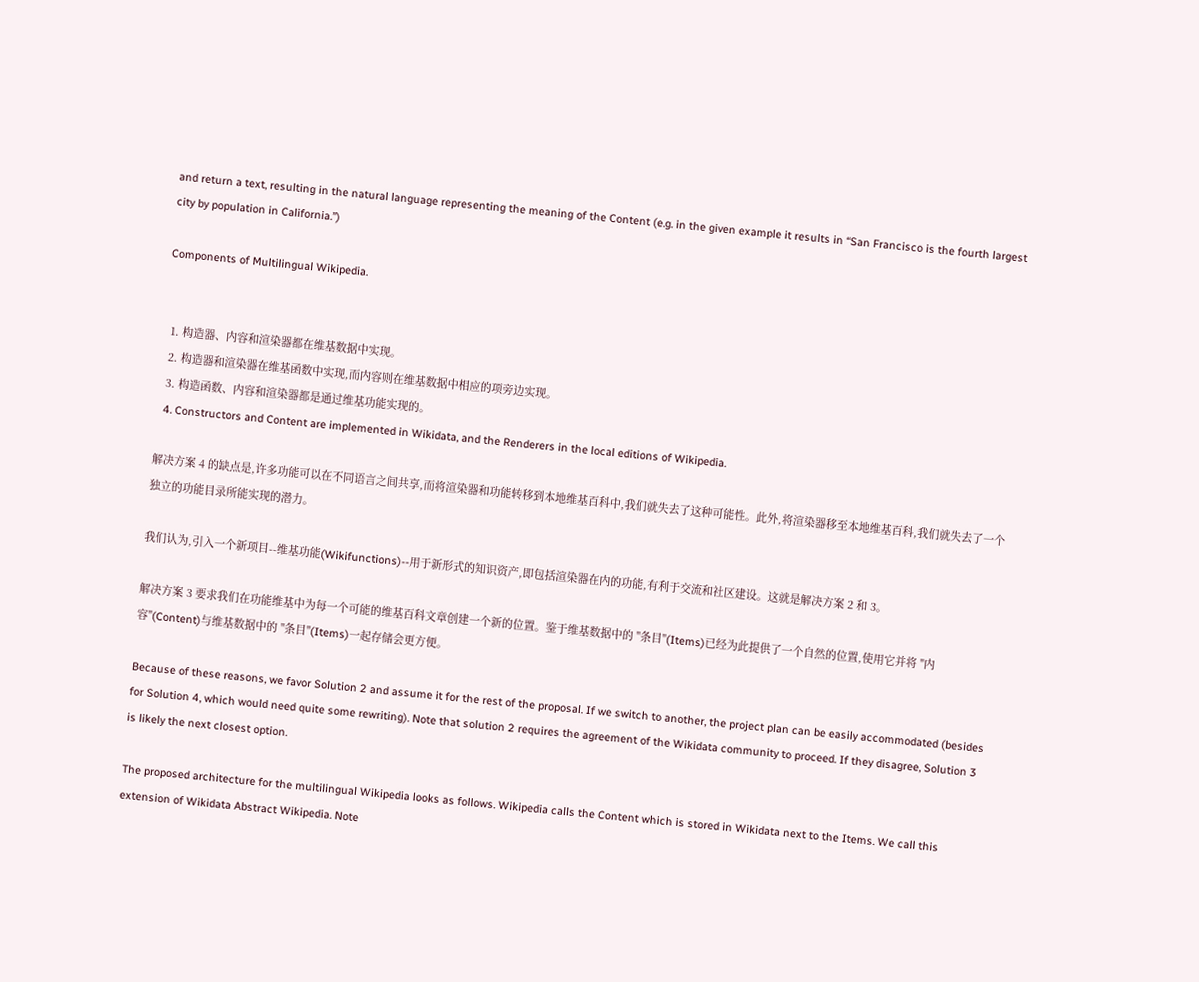and return a text, resulting in the natural language representing the meaning of the Content (e.g. in the given example it results in “San Francisco is the fourth largest city by population in California.”)

Components of Multilingual Wikipedia.


  1. 构造器、内容和渲染器都在维基数据中实现。
  2. 构造器和渲染器在维基函数中实现,而内容则在维基数据中相应的项旁边实现。
  3. 构造函数、内容和渲染器都是通过维基功能实现的。
  4. Constructors and Content are implemented in Wikidata, and the Renderers in the local editions of Wikipedia.

解决方案 4 的缺点是,许多功能可以在不同语言之间共享,而将渲染器和功能转移到本地维基百科中,我们就失去了这种可能性。此外,将渲染器移至本地维基百科,我们就失去了一个独立的功能目录所能实现的潜力。

我们认为,引入一个新项目--维基功能(Wikifunctions)--用于新形式的知识资产,即包括渲染器在内的功能,有利于交流和社区建设。这就是解决方案 2 和 3。

解决方案 3 要求我们在功能维基中为每一个可能的维基百科文章创建一个新的位置。鉴于维基数据中的 "条目"(Items)已经为此提供了一个自然的位置,使用它并将 "内容"(Content)与维基数据中的 "条目"(Items)一起存储会更方便。

Because of these reasons, we favor Solution 2 and assume it for the rest of the proposal. If we switch to another, the project plan can be easily accommodated (besides for Solution 4, which would need quite some rewriting). Note that solution 2 requires the agreement of the Wikidata community to proceed. If they disagree, Solution 3 is likely the next closest option.

The proposed architecture for the multilingual Wikipedia looks as follows. Wikipedia calls the Content which is stored in Wikidata next to the Items. We call this extension of Wikidata Abstract Wikipedia. Note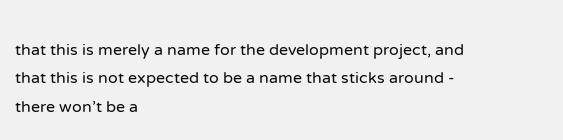that this is merely a name for the development project, and that this is not expected to be a name that sticks around - there won’t be a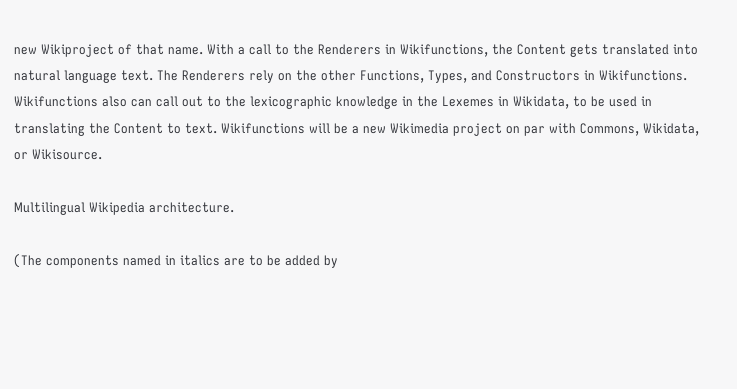new Wikiproject of that name. With a call to the Renderers in Wikifunctions, the Content gets translated into natural language text. The Renderers rely on the other Functions, Types, and Constructors in Wikifunctions. Wikifunctions also can call out to the lexicographic knowledge in the Lexemes in Wikidata, to be used in translating the Content to text. Wikifunctions will be a new Wikimedia project on par with Commons, Wikidata, or Wikisource.

Multilingual Wikipedia architecture.

(The components named in italics are to be added by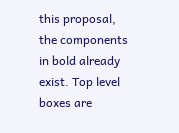this proposal, the components in bold already exist. Top level boxes are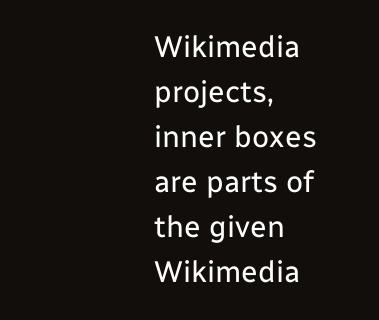Wikimedia projects, inner boxes are parts of the given Wikimedia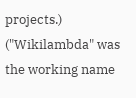projects.) ("Wikilambda" was the working name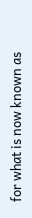for what is now known as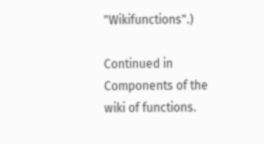"Wikifunctions".)

Continued in Components of the wiki of functions.